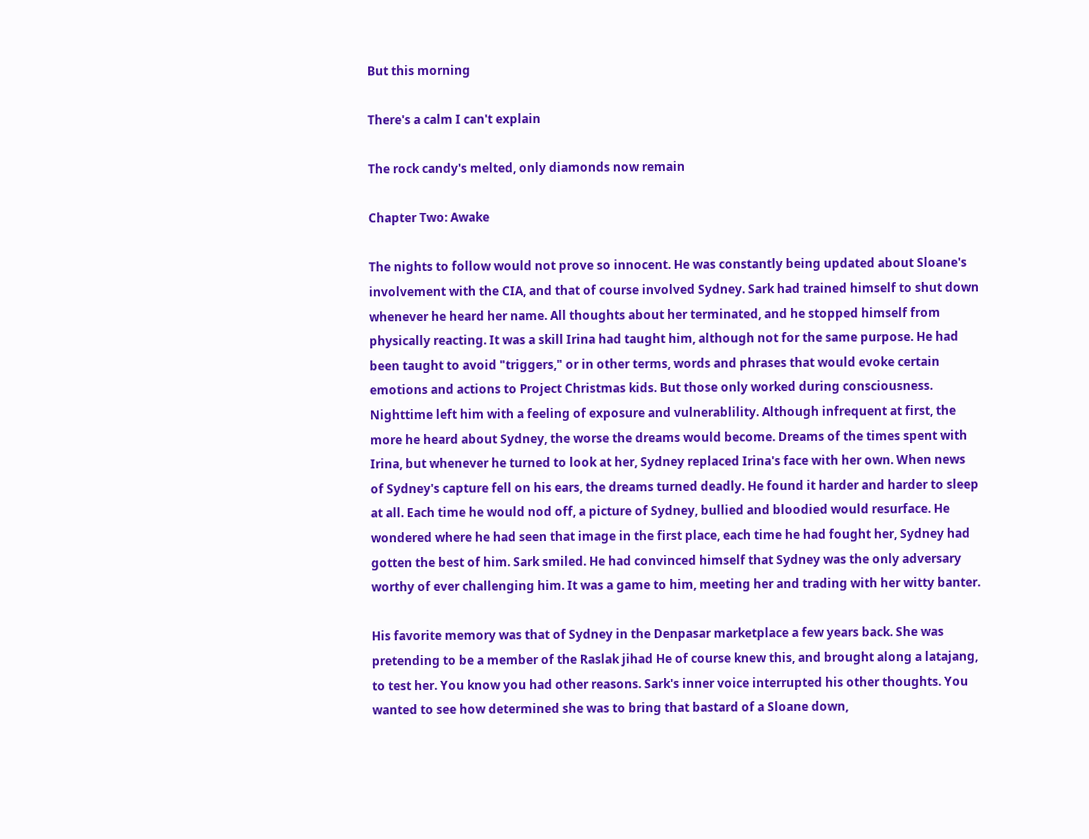But this morning

There's a calm I can't explain

The rock candy's melted, only diamonds now remain

Chapter Two: Awake

The nights to follow would not prove so innocent. He was constantly being updated about Sloane's involvement with the CIA, and that of course involved Sydney. Sark had trained himself to shut down whenever he heard her name. All thoughts about her terminated, and he stopped himself from physically reacting. It was a skill Irina had taught him, although not for the same purpose. He had been taught to avoid "triggers," or in other terms, words and phrases that would evoke certain emotions and actions to Project Christmas kids. But those only worked during consciousness. Nighttime left him with a feeling of exposure and vulnerablility. Although infrequent at first, the more he heard about Sydney, the worse the dreams would become. Dreams of the times spent with Irina, but whenever he turned to look at her, Sydney replaced Irina's face with her own. When news of Sydney's capture fell on his ears, the dreams turned deadly. He found it harder and harder to sleep at all. Each time he would nod off, a picture of Sydney, bullied and bloodied would resurface. He wondered where he had seen that image in the first place, each time he had fought her, Sydney had gotten the best of him. Sark smiled. He had convinced himself that Sydney was the only adversary worthy of ever challenging him. It was a game to him, meeting her and trading with her witty banter.

His favorite memory was that of Sydney in the Denpasar marketplace a few years back. She was pretending to be a member of the Raslak jihad He of course knew this, and brought along a latajang, to test her. You know you had other reasons. Sark's inner voice interrupted his other thoughts. You wanted to see how determined she was to bring that bastard of a Sloane down,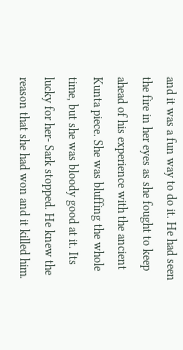and it was a fun way to do it. He had seen the fire in her eyes as she fought to keep ahead of his experience with the ancient Kunta piece. She was bluffing the whole time, but she was bloody good at it. Its lucky for her- Sark stopped. He knew the reason that she had won and it killed him.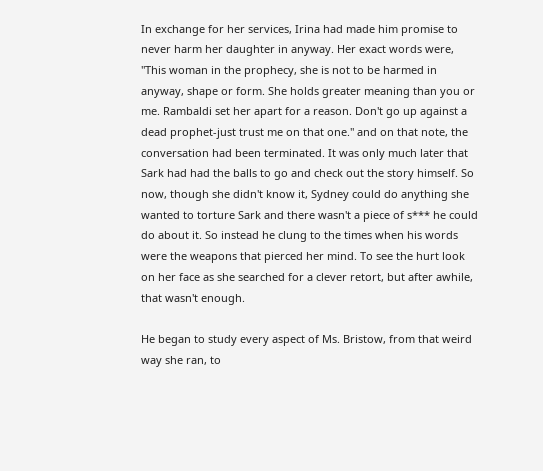In exchange for her services, Irina had made him promise to never harm her daughter in anyway. Her exact words were, "This woman in the prophecy, she is not to be harmed in anyway, shape or form. She holds greater meaning than you or me. Rambaldi set her apart for a reason. Don't go up against a dead prophet-just trust me on that one." and on that note, the conversation had been terminated. It was only much later that Sark had had the balls to go and check out the story himself. So now, though she didn't know it, Sydney could do anything she wanted to torture Sark and there wasn't a piece of s*** he could do about it. So instead he clung to the times when his words were the weapons that pierced her mind. To see the hurt look on her face as she searched for a clever retort, but after awhile, that wasn't enough.

He began to study every aspect of Ms. Bristow, from that weird way she ran, to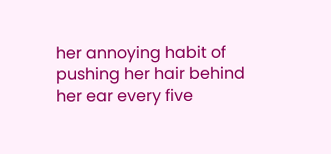her annoying habit of pushing her hair behind her ear every five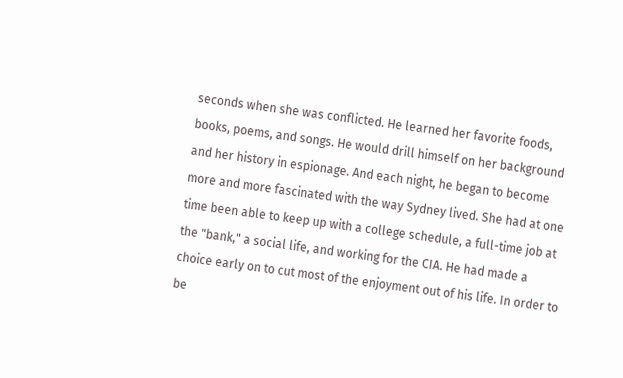seconds when she was conflicted. He learned her favorite foods, books, poems, and songs. He would drill himself on her background and her history in espionage. And each night, he began to become more and more fascinated with the way Sydney lived. She had at one time been able to keep up with a college schedule, a full-time job at the "bank," a social life, and working for the CIA. He had made a choice early on to cut most of the enjoyment out of his life. In order to be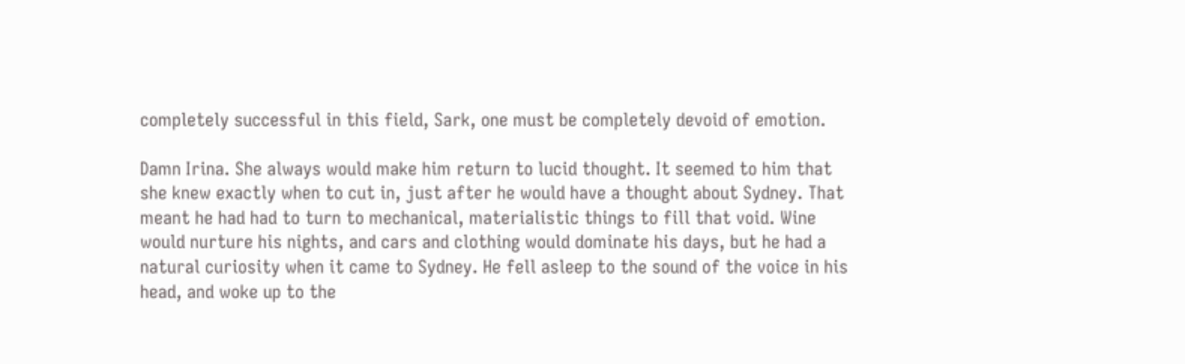completely successful in this field, Sark, one must be completely devoid of emotion.

Damn Irina. She always would make him return to lucid thought. It seemed to him that she knew exactly when to cut in, just after he would have a thought about Sydney. That meant he had had to turn to mechanical, materialistic things to fill that void. Wine would nurture his nights, and cars and clothing would dominate his days, but he had a natural curiosity when it came to Sydney. He fell asleep to the sound of the voice in his head, and woke up to the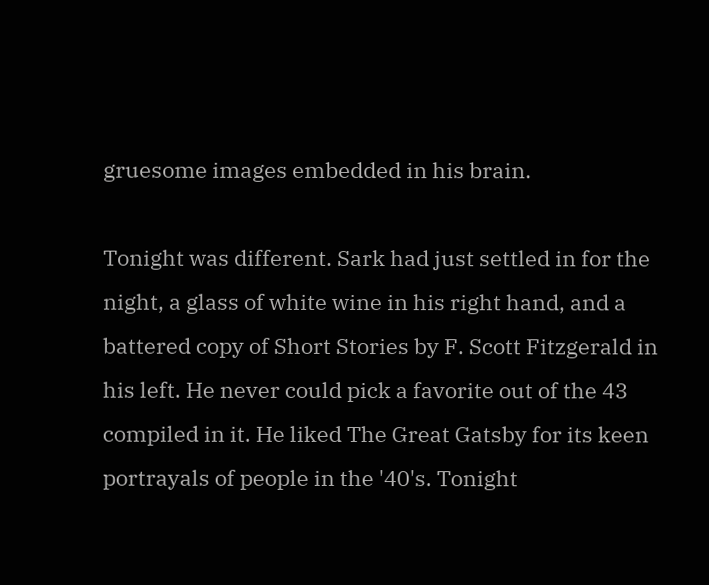gruesome images embedded in his brain.

Tonight was different. Sark had just settled in for the night, a glass of white wine in his right hand, and a battered copy of Short Stories by F. Scott Fitzgerald in his left. He never could pick a favorite out of the 43 compiled in it. He liked The Great Gatsby for its keen portrayals of people in the '40's. Tonight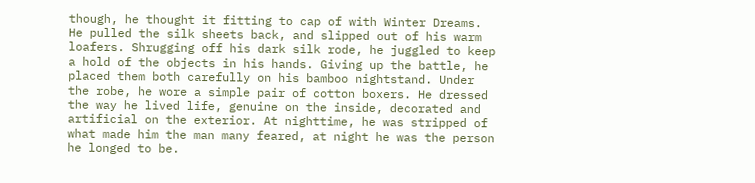though, he thought it fitting to cap of with Winter Dreams. He pulled the silk sheets back, and slipped out of his warm loafers. Shrugging off his dark silk rode, he juggled to keep a hold of the objects in his hands. Giving up the battle, he placed them both carefully on his bamboo nightstand. Under the robe, he wore a simple pair of cotton boxers. He dressed the way he lived life, genuine on the inside, decorated and artificial on the exterior. At nighttime, he was stripped of what made him the man many feared, at night he was the person he longed to be.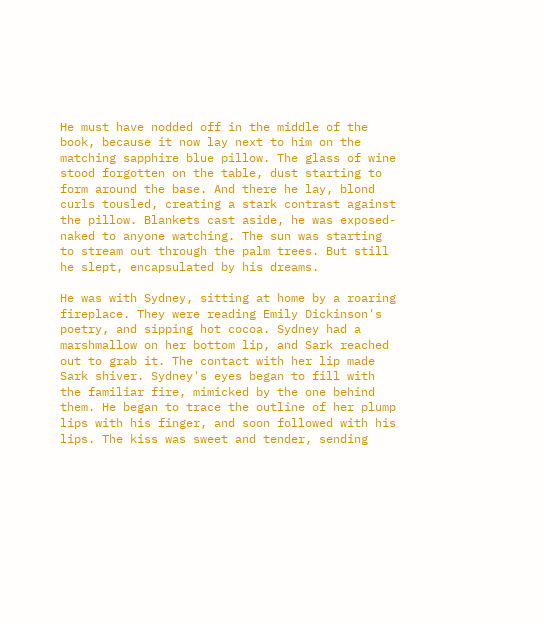He must have nodded off in the middle of the book, because it now lay next to him on the matching sapphire blue pillow. The glass of wine stood forgotten on the table, dust starting to form around the base. And there he lay, blond curls tousled, creating a stark contrast against the pillow. Blankets cast aside, he was exposed-naked to anyone watching. The sun was starting to stream out through the palm trees. But still he slept, encapsulated by his dreams.

He was with Sydney, sitting at home by a roaring fireplace. They were reading Emily Dickinson's poetry, and sipping hot cocoa. Sydney had a marshmallow on her bottom lip, and Sark reached out to grab it. The contact with her lip made Sark shiver. Sydney's eyes began to fill with the familiar fire, mimicked by the one behind them. He began to trace the outline of her plump lips with his finger, and soon followed with his lips. The kiss was sweet and tender, sending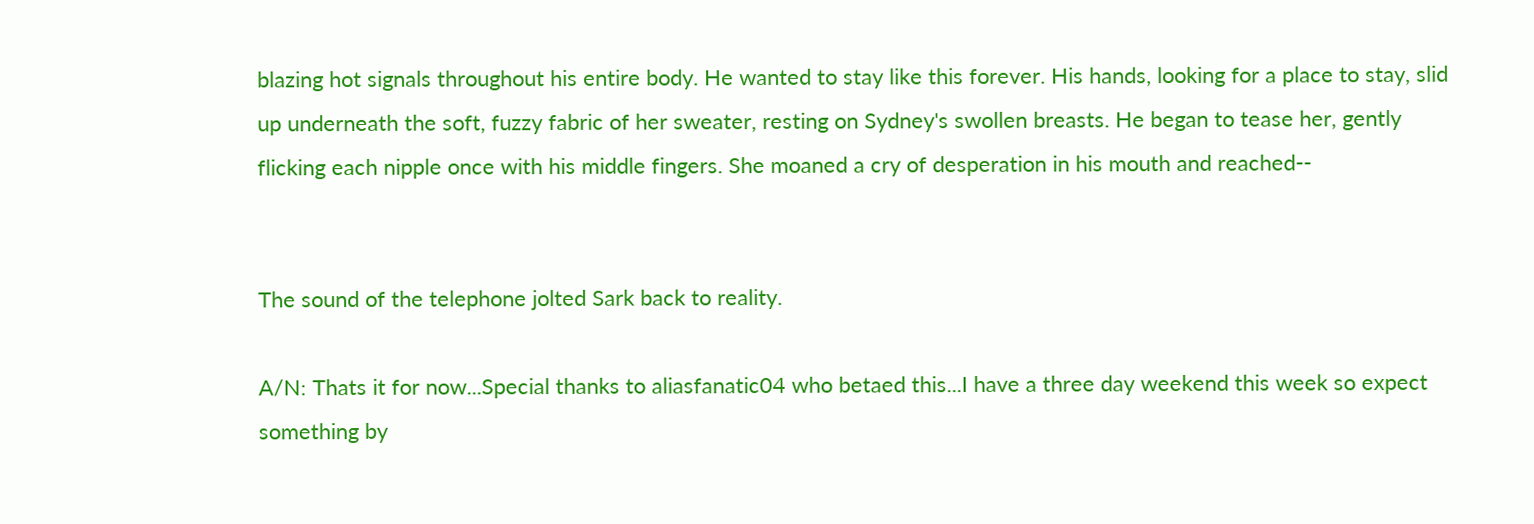blazing hot signals throughout his entire body. He wanted to stay like this forever. His hands, looking for a place to stay, slid up underneath the soft, fuzzy fabric of her sweater, resting on Sydney's swollen breasts. He began to tease her, gently flicking each nipple once with his middle fingers. She moaned a cry of desperation in his mouth and reached--


The sound of the telephone jolted Sark back to reality.

A/N: Thats it for now...Special thanks to aliasfanatic04 who betaed this...I have a three day weekend this week so expect something by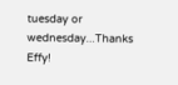tuesday or wednesday...Thanks Effy!